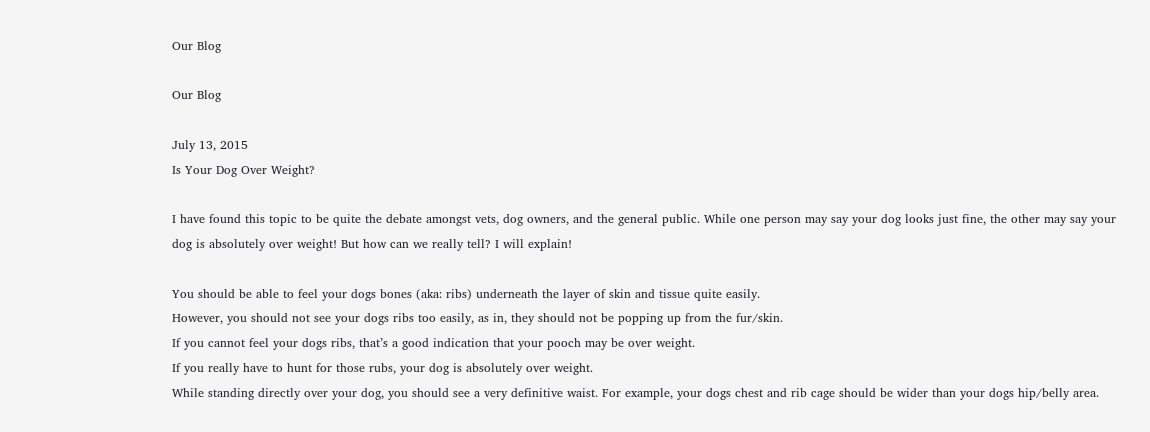Our Blog

Our Blog

July 13, 2015
Is Your Dog Over Weight?

I have found this topic to be quite the debate amongst vets, dog owners, and the general public. While one person may say your dog looks just fine, the other may say your dog is absolutely over weight! But how can we really tell? I will explain!

You should be able to feel your dogs bones (aka: ribs) underneath the layer of skin and tissue quite easily.
However, you should not see your dogs ribs too easily, as in, they should not be popping up from the fur/skin.
If you cannot feel your dogs ribs, that’s a good indication that your pooch may be over weight.
If you really have to hunt for those rubs, your dog is absolutely over weight.
While standing directly over your dog, you should see a very definitive waist. For example, your dogs chest and rib cage should be wider than your dogs hip/belly area.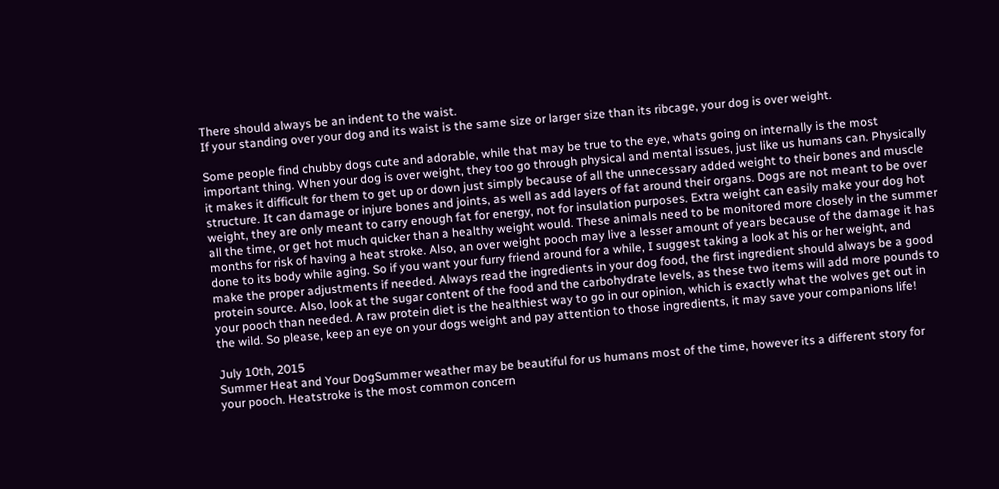There should always be an indent to the waist.
If your standing over your dog and its waist is the same size or larger size than its ribcage, your dog is over weight.

Some people find chubby dogs cute and adorable, while that may be true to the eye, whats going on internally is the most important thing. When your dog is over weight, they too go through physical and mental issues, just like us humans can. Physically it makes it difficult for them to get up or down just simply because of all the unnecessary added weight to their bones and muscle structure. It can damage or injure bones and joints, as well as add layers of fat around their organs. Dogs are not meant to be over weight, they are only meant to carry enough fat for energy, not for insulation purposes. Extra weight can easily make your dog hot all the time, or get hot much quicker than a healthy weight would. These animals need to be monitored more closely in the summer months for risk of having a heat stroke. Also, an over weight pooch may live a lesser amount of years because of the damage it has done to its body while aging. So if you want your furry friend around for a while, I suggest taking a look at his or her weight, and make the proper adjustments if needed. Always read the ingredients in your dog food, the first ingredient should always be a good protein source. Also, look at the sugar content of the food and the carbohydrate levels, as these two items will add more pounds to your pooch than needed. A raw protein diet is the healthiest way to go in our opinion, which is exactly what the wolves get out in the wild. So please, keep an eye on your dogs weight and pay attention to those ingredients, it may save your companions life!

July 10th, 2015
Summer Heat and Your DogSummer weather may be beautiful for us humans most of the time, however its a different story for your pooch. Heatstroke is the most common concern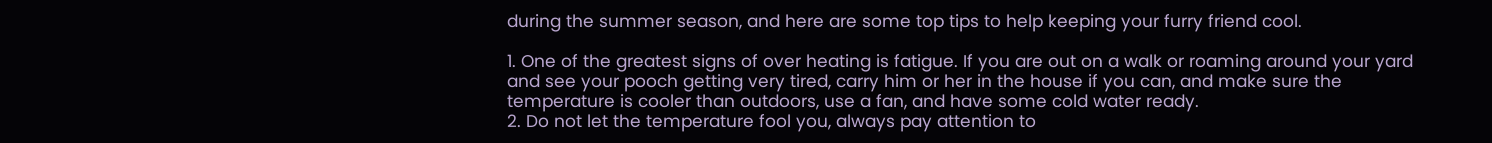during the summer season, and here are some top tips to help keeping your furry friend cool.

1. One of the greatest signs of over heating is fatigue. If you are out on a walk or roaming around your yard and see your pooch getting very tired, carry him or her in the house if you can, and make sure the temperature is cooler than outdoors, use a fan, and have some cold water ready.
2. Do not let the temperature fool you, always pay attention to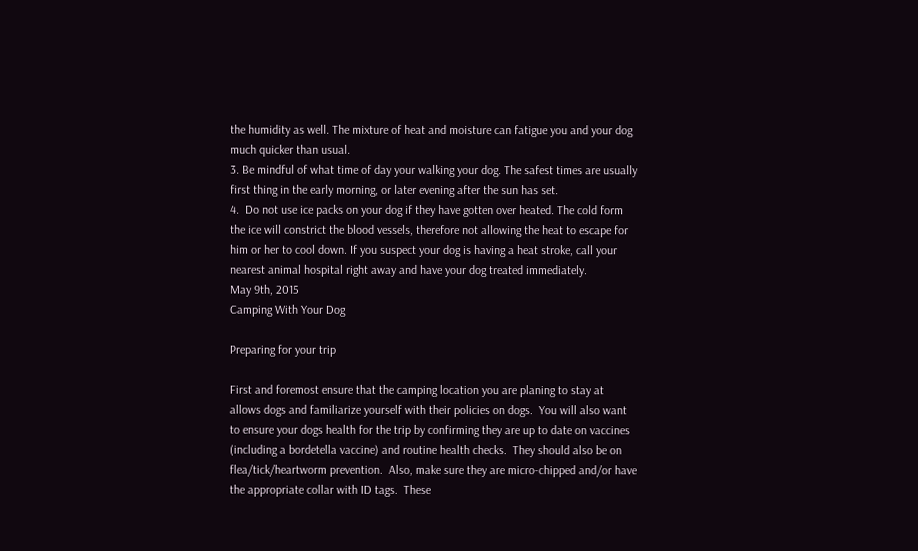the humidity as well. The mixture of heat and moisture can fatigue you and your dog much quicker than usual.
3. Be mindful of what time of day your walking your dog. The safest times are usually first thing in the early morning, or later evening after the sun has set.
4.  Do not use ice packs on your dog if they have gotten over heated. The cold form the ice will constrict the blood vessels, therefore not allowing the heat to escape for him or her to cool down. If you suspect your dog is having a heat stroke, call your nearest animal hospital right away and have your dog treated immediately.
May 9th, 2015
Camping With Your Dog

Preparing for your trip

First and foremost ensure that the camping location you are planing to stay at allows dogs and familiarize yourself with their policies on dogs.  You will also want to ensure your dogs health for the trip by confirming they are up to date on vaccines (including a bordetella vaccine) and routine health checks.  They should also be on flea/tick/heartworm prevention.  Also, make sure they are micro-chipped and/or have the appropriate collar with ID tags.  These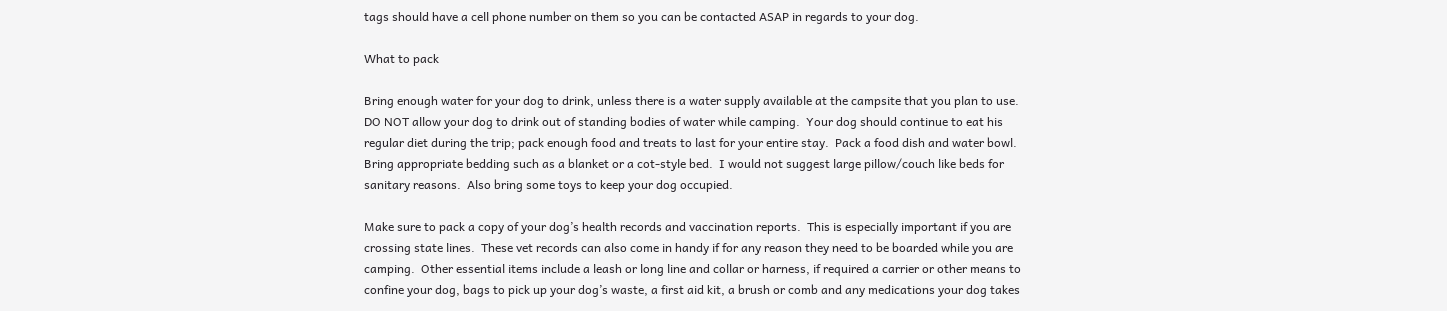tags should have a cell phone number on them so you can be contacted ASAP in regards to your dog.

What to pack

Bring enough water for your dog to drink, unless there is a water supply available at the campsite that you plan to use.  DO NOT allow your dog to drink out of standing bodies of water while camping.  Your dog should continue to eat his regular diet during the trip; pack enough food and treats to last for your entire stay.  Pack a food dish and water bowl.  Bring appropriate bedding such as a blanket or a cot-style bed.  I would not suggest large pillow/couch like beds for sanitary reasons.  Also bring some toys to keep your dog occupied.

Make sure to pack a copy of your dog’s health records and vaccination reports.  This is especially important if you are crossing state lines.  These vet records can also come in handy if for any reason they need to be boarded while you are camping.  Other essential items include a leash or long line and collar or harness, if required a carrier or other means to confine your dog, bags to pick up your dog’s waste, a first aid kit, a brush or comb and any medications your dog takes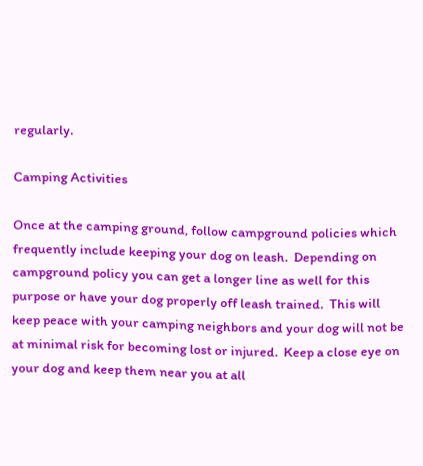regularly.

Camping Activities

Once at the camping ground, follow campground policies which frequently include keeping your dog on leash.  Depending on campground policy you can get a longer line as well for this purpose or have your dog properly off leash trained.  This will keep peace with your camping neighbors and your dog will not be at minimal risk for becoming lost or injured.  Keep a close eye on your dog and keep them near you at all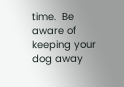time.  Be aware of keeping your dog away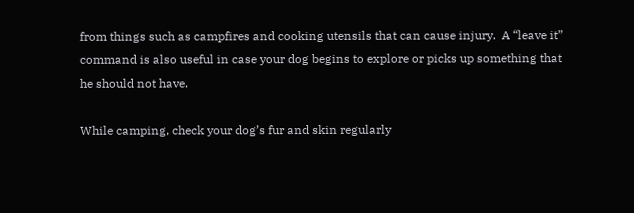from things such as campfires and cooking utensils that can cause injury.  A “leave it” command is also useful in case your dog begins to explore or picks up something that he should not have.

While camping, check your dog’s fur and skin regularly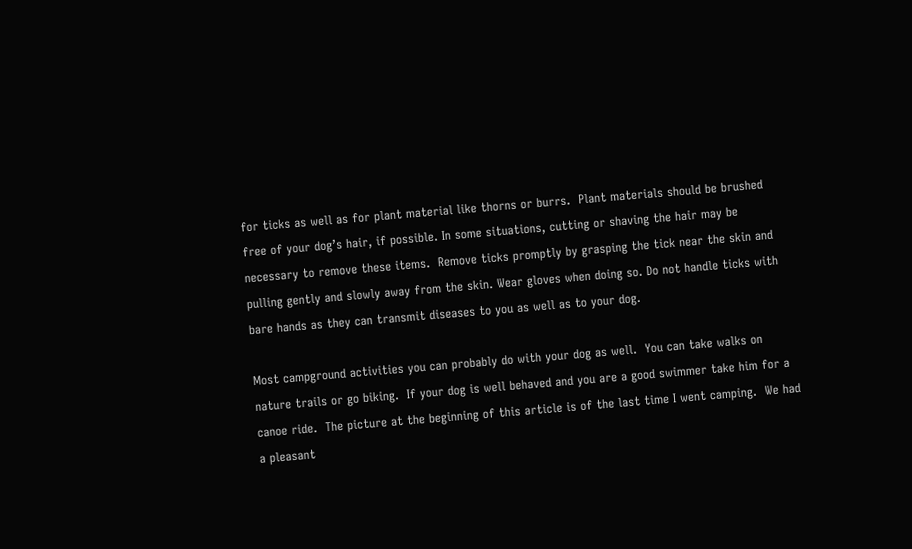for ticks as well as for plant material like thorns or burrs.  Plant materials should be brushed free of your dog’s hair, if possible. In some situations, cutting or shaving the hair may be necessary to remove these items.  Remove ticks promptly by grasping the tick near the skin and pulling gently and slowly away from the skin. Wear gloves when doing so. Do not handle ticks with bare hands as they can transmit diseases to you as well as to your dog.

Most campground activities you can probably do with your dog as well.  You can take walks on nature trails or go biking.  If your dog is well behaved and you are a good swimmer take him for a canoe ride.  The picture at the beginning of this article is of the last time I went camping.  We had a pleasant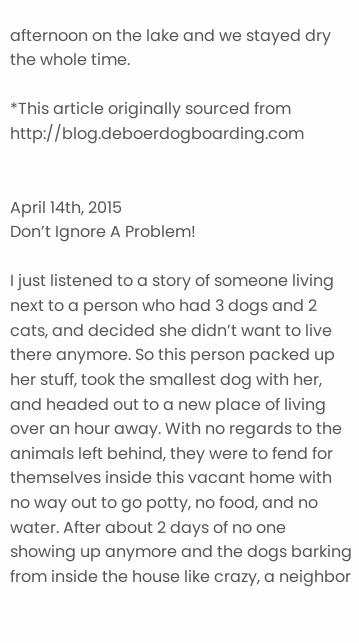afternoon on the lake and we stayed dry the whole time.

*This article originally sourced from http://blog.deboerdogboarding.com


April 14th, 2015
Don’t Ignore A Problem!

I just listened to a story of someone living next to a person who had 3 dogs and 2 cats, and decided she didn’t want to live there anymore. So this person packed up her stuff, took the smallest dog with her, and headed out to a new place of living over an hour away. With no regards to the animals left behind, they were to fend for themselves inside this vacant home with no way out to go potty, no food, and no water. After about 2 days of no one showing up anymore and the dogs barking from inside the house like crazy, a neighbor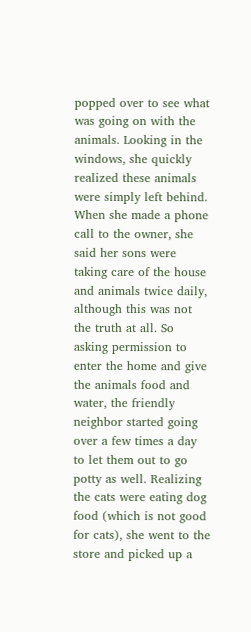popped over to see what was going on with the animals. Looking in the windows, she quickly realized these animals were simply left behind. When she made a phone call to the owner, she said her sons were taking care of the house and animals twice daily, although this was not the truth at all. So asking permission to enter the home and give the animals food and water, the friendly neighbor started going over a few times a day to let them out to go potty as well. Realizing the cats were eating dog food (which is not good for cats), she went to the store and picked up a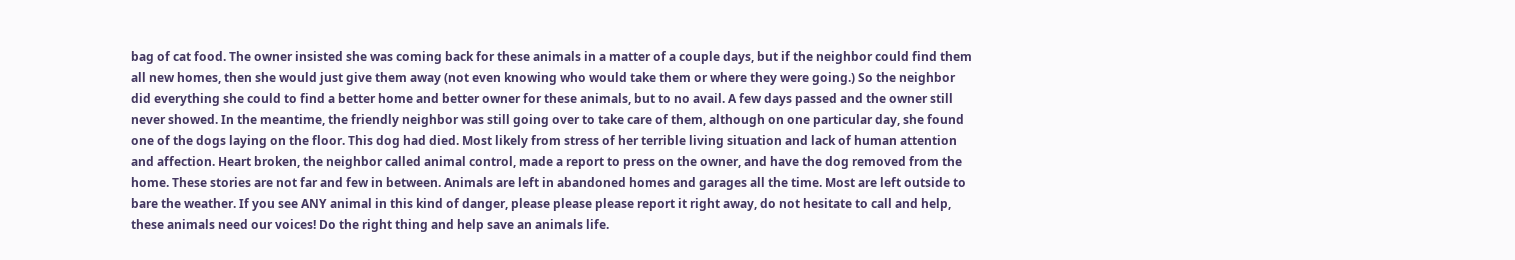bag of cat food. The owner insisted she was coming back for these animals in a matter of a couple days, but if the neighbor could find them all new homes, then she would just give them away (not even knowing who would take them or where they were going.) So the neighbor did everything she could to find a better home and better owner for these animals, but to no avail. A few days passed and the owner still never showed. In the meantime, the friendly neighbor was still going over to take care of them, although on one particular day, she found one of the dogs laying on the floor. This dog had died. Most likely from stress of her terrible living situation and lack of human attention and affection. Heart broken, the neighbor called animal control, made a report to press on the owner, and have the dog removed from the home. These stories are not far and few in between. Animals are left in abandoned homes and garages all the time. Most are left outside to bare the weather. If you see ANY animal in this kind of danger, please please please report it right away, do not hesitate to call and help, these animals need our voices! Do the right thing and help save an animals life.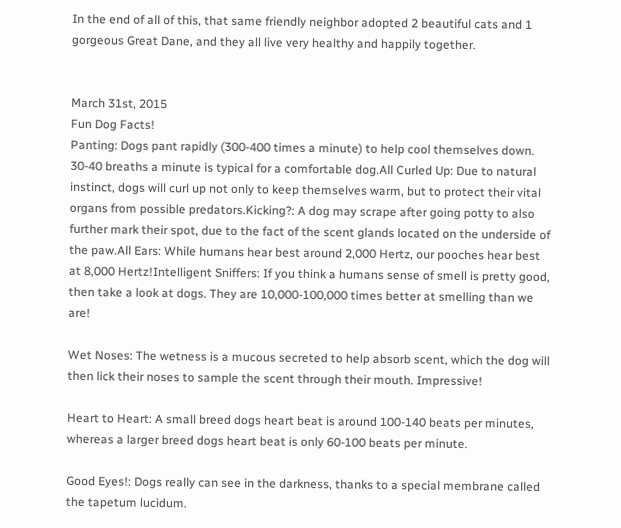In the end of all of this, that same friendly neighbor adopted 2 beautiful cats and 1 gorgeous Great Dane, and they all live very healthy and happily together.


March 31st, 2015
Fun Dog Facts!
Panting: Dogs pant rapidly (300-400 times a minute) to help cool themselves down. 30-40 breaths a minute is typical for a comfortable dog.All Curled Up: Due to natural instinct, dogs will curl up not only to keep themselves warm, but to protect their vital organs from possible predators.Kicking?: A dog may scrape after going potty to also further mark their spot, due to the fact of the scent glands located on the underside of the paw.All Ears: While humans hear best around 2,000 Hertz, our pooches hear best at 8,000 Hertz!Intelligent Sniffers: If you think a humans sense of smell is pretty good, then take a look at dogs. They are 10,000-100,000 times better at smelling than we are!

Wet Noses: The wetness is a mucous secreted to help absorb scent, which the dog will then lick their noses to sample the scent through their mouth. Impressive!

Heart to Heart: A small breed dogs heart beat is around 100-140 beats per minutes, whereas a larger breed dogs heart beat is only 60-100 beats per minute.

Good Eyes!: Dogs really can see in the darkness, thanks to a special membrane called the tapetum lucidum.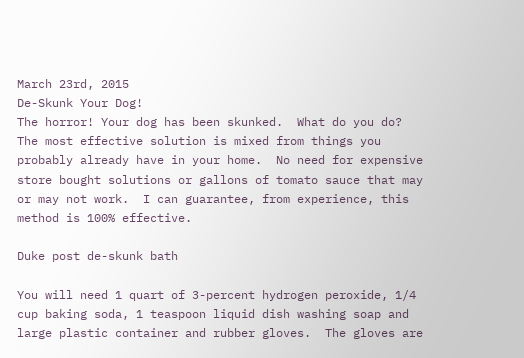March 23rd, 2015
De-Skunk Your Dog!
The horror! Your dog has been skunked.  What do you do?  The most effective solution is mixed from things you probably already have in your home.  No need for expensive store bought solutions or gallons of tomato sauce that may or may not work.  I can guarantee, from experience, this method is 100% effective.

Duke post de-skunk bath

You will need 1 quart of 3-percent hydrogen peroxide, 1/4 cup baking soda, 1 teaspoon liquid dish washing soap and large plastic container and rubber gloves.  The gloves are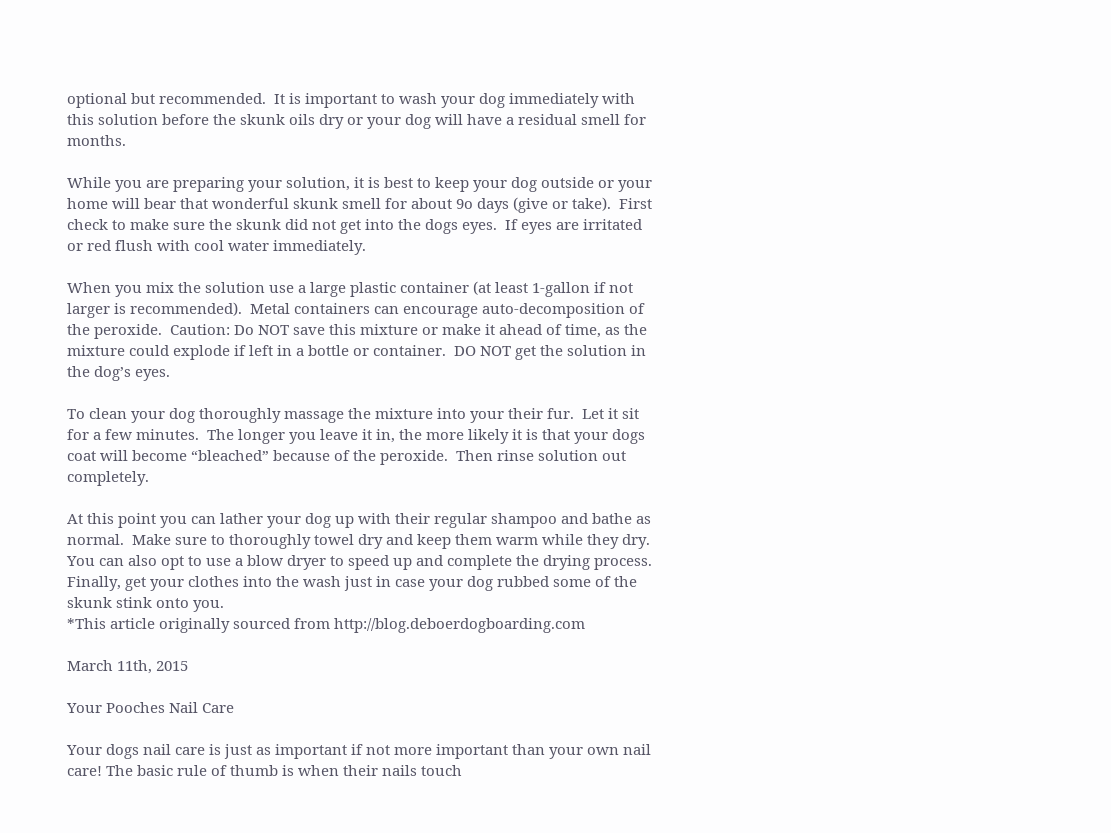optional but recommended.  It is important to wash your dog immediately with this solution before the skunk oils dry or your dog will have a residual smell for months.

While you are preparing your solution, it is best to keep your dog outside or your home will bear that wonderful skunk smell for about 9o days (give or take).  First check to make sure the skunk did not get into the dogs eyes.  If eyes are irritated or red flush with cool water immediately.

When you mix the solution use a large plastic container (at least 1-gallon if not larger is recommended).  Metal containers can encourage auto-decomposition of the peroxide.  Caution: Do NOT save this mixture or make it ahead of time, as the mixture could explode if left in a bottle or container.  DO NOT get the solution in the dog’s eyes.

To clean your dog thoroughly massage the mixture into your their fur.  Let it sit for a few minutes.  The longer you leave it in, the more likely it is that your dogs coat will become “bleached” because of the peroxide.  Then rinse solution out completely.

At this point you can lather your dog up with their regular shampoo and bathe as normal.  Make sure to thoroughly towel dry and keep them warm while they dry.  You can also opt to use a blow dryer to speed up and complete the drying process.
Finally, get your clothes into the wash just in case your dog rubbed some of the skunk stink onto you.
*This article originally sourced from http://blog.deboerdogboarding.com

March 11th, 2015

Your Pooches Nail Care

Your dogs nail care is just as important if not more important than your own nail care! The basic rule of thumb is when their nails touch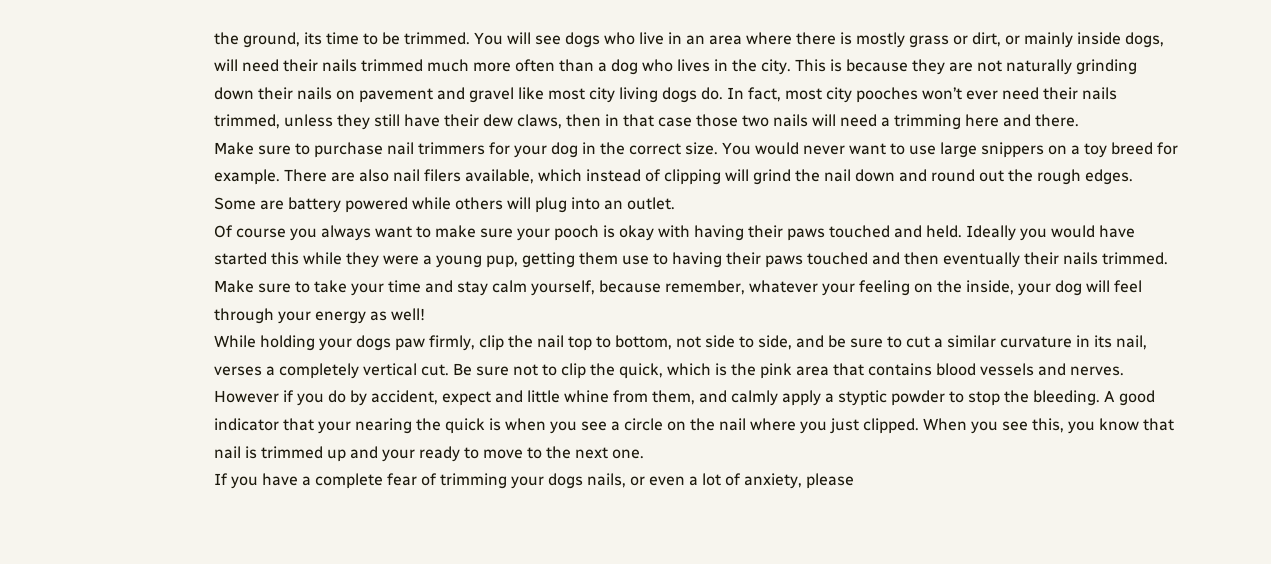the ground, its time to be trimmed. You will see dogs who live in an area where there is mostly grass or dirt, or mainly inside dogs, will need their nails trimmed much more often than a dog who lives in the city. This is because they are not naturally grinding down their nails on pavement and gravel like most city living dogs do. In fact, most city pooches won’t ever need their nails trimmed, unless they still have their dew claws, then in that case those two nails will need a trimming here and there.
Make sure to purchase nail trimmers for your dog in the correct size. You would never want to use large snippers on a toy breed for example. There are also nail filers available, which instead of clipping will grind the nail down and round out the rough edges. Some are battery powered while others will plug into an outlet.
Of course you always want to make sure your pooch is okay with having their paws touched and held. Ideally you would have started this while they were a young pup, getting them use to having their paws touched and then eventually their nails trimmed. Make sure to take your time and stay calm yourself, because remember, whatever your feeling on the inside, your dog will feel through your energy as well!
While holding your dogs paw firmly, clip the nail top to bottom, not side to side, and be sure to cut a similar curvature in its nail, verses a completely vertical cut. Be sure not to clip the quick, which is the pink area that contains blood vessels and nerves. However if you do by accident, expect and little whine from them, and calmly apply a styptic powder to stop the bleeding. A good indicator that your nearing the quick is when you see a circle on the nail where you just clipped. When you see this, you know that nail is trimmed up and your ready to move to the next one.
If you have a complete fear of trimming your dogs nails, or even a lot of anxiety, please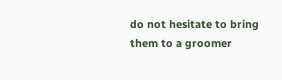do not hesitate to bring them to a groomer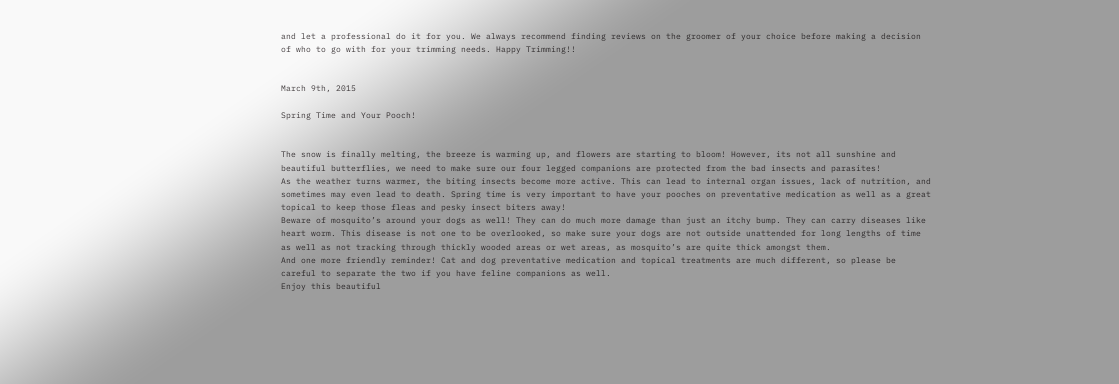and let a professional do it for you. We always recommend finding reviews on the groomer of your choice before making a decision of who to go with for your trimming needs. Happy Trimming!!


March 9th, 2015

Spring Time and Your Pooch!


The snow is finally melting, the breeze is warming up, and flowers are starting to bloom! However, its not all sunshine and beautiful butterflies, we need to make sure our four legged companions are protected from the bad insects and parasites!
As the weather turns warmer, the biting insects become more active. This can lead to internal organ issues, lack of nutrition, and sometimes may even lead to death. Spring time is very important to have your pooches on preventative medication as well as a great topical to keep those fleas and pesky insect biters away!
Beware of mosquito’s around your dogs as well! They can do much more damage than just an itchy bump. They can carry diseases like heart worm. This disease is not one to be overlooked, so make sure your dogs are not outside unattended for long lengths of time as well as not tracking through thickly wooded areas or wet areas, as mosquito’s are quite thick amongst them.
And one more friendly reminder! Cat and dog preventative medication and topical treatments are much different, so please be careful to separate the two if you have feline companions as well.
Enjoy this beautiful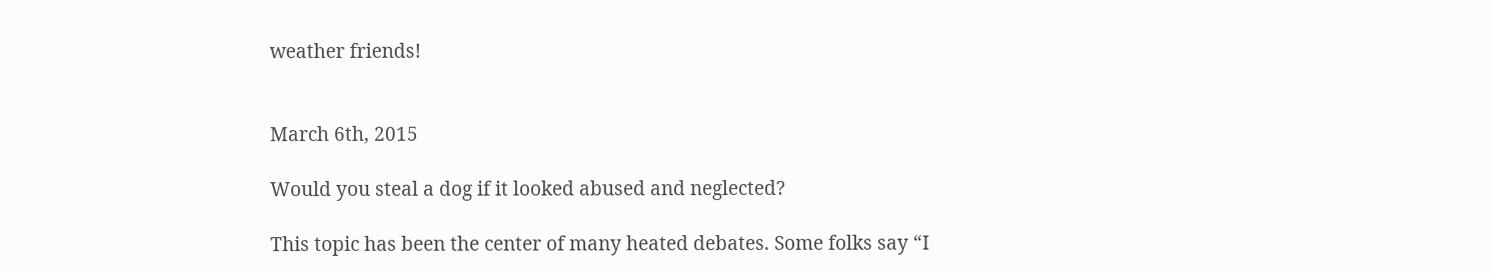weather friends!


March 6th, 2015

Would you steal a dog if it looked abused and neglected?

This topic has been the center of many heated debates. Some folks say “I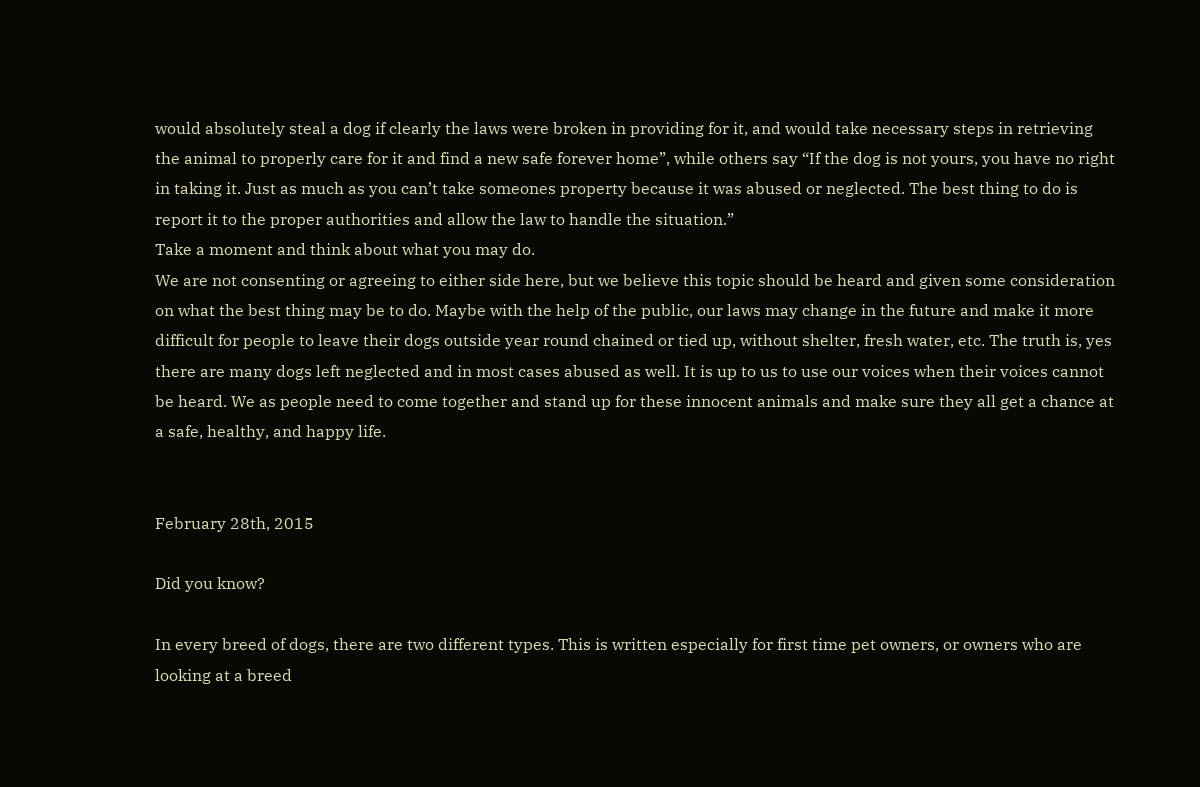would absolutely steal a dog if clearly the laws were broken in providing for it, and would take necessary steps in retrieving the animal to properly care for it and find a new safe forever home”, while others say “If the dog is not yours, you have no right in taking it. Just as much as you can’t take someones property because it was abused or neglected. The best thing to do is report it to the proper authorities and allow the law to handle the situation.”
Take a moment and think about what you may do.
We are not consenting or agreeing to either side here, but we believe this topic should be heard and given some consideration on what the best thing may be to do. Maybe with the help of the public, our laws may change in the future and make it more difficult for people to leave their dogs outside year round chained or tied up, without shelter, fresh water, etc. The truth is, yes there are many dogs left neglected and in most cases abused as well. It is up to us to use our voices when their voices cannot be heard. We as people need to come together and stand up for these innocent animals and make sure they all get a chance at a safe, healthy, and happy life.


February 28th, 2015

Did you know?

In every breed of dogs, there are two different types. This is written especially for first time pet owners, or owners who are looking at a breed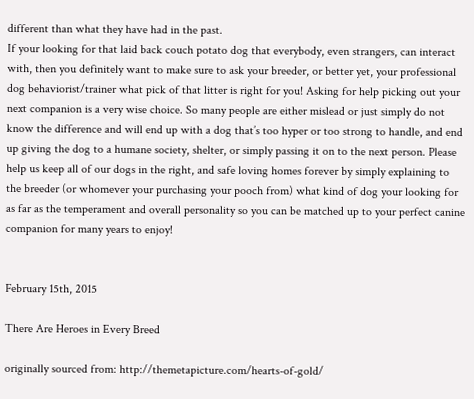different than what they have had in the past.
If your looking for that laid back couch potato dog that everybody, even strangers, can interact with, then you definitely want to make sure to ask your breeder, or better yet, your professional dog behaviorist/trainer what pick of that litter is right for you! Asking for help picking out your next companion is a very wise choice. So many people are either mislead or just simply do not know the difference and will end up with a dog that’s too hyper or too strong to handle, and end up giving the dog to a humane society, shelter, or simply passing it on to the next person. Please help us keep all of our dogs in the right, and safe loving homes forever by simply explaining to the breeder (or whomever your purchasing your pooch from) what kind of dog your looking for as far as the temperament and overall personality so you can be matched up to your perfect canine companion for many years to enjoy!


February 15th, 2015

There Are Heroes in Every Breed

originally sourced from: http://themetapicture.com/hearts-of-gold/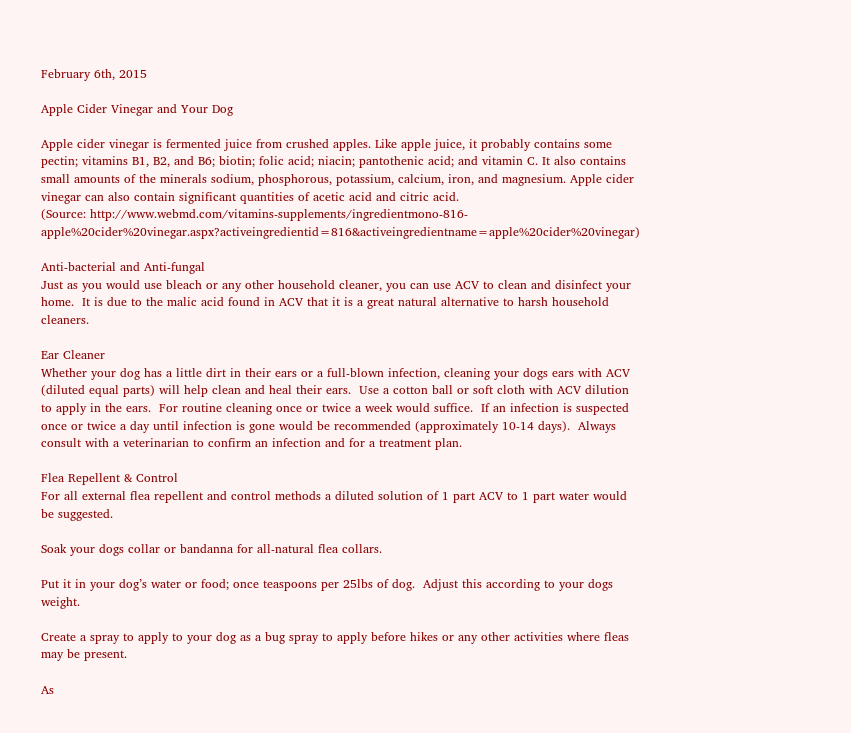February 6th, 2015

Apple Cider Vinegar and Your Dog

Apple cider vinegar is fermented juice from crushed apples. Like apple juice, it probably contains some pectin; vitamins B1, B2, and B6; biotin; folic acid; niacin; pantothenic acid; and vitamin C. It also contains small amounts of the minerals sodium, phosphorous, potassium, calcium, iron, and magnesium. Apple cider vinegar can also contain significant quantities of acetic acid and citric acid.
(Source: http://www.webmd.com/vitamins-supplements/ingredientmono-816-apple%20cider%20vinegar.aspx?activeingredientid=816&activeingredientname=apple%20cider%20vinegar)

Anti-bacterial and Anti-fungal
Just as you would use bleach or any other household cleaner, you can use ACV to clean and disinfect your home.  It is due to the malic acid found in ACV that it is a great natural alternative to harsh household cleaners.

Ear Cleaner
Whether your dog has a little dirt in their ears or a full-blown infection, cleaning your dogs ears with ACV (diluted equal parts) will help clean and heal their ears.  Use a cotton ball or soft cloth with ACV dilution to apply in the ears.  For routine cleaning once or twice a week would suffice.  If an infection is suspected once or twice a day until infection is gone would be recommended (approximately 10-14 days).  Always consult with a veterinarian to confirm an infection and for a treatment plan.

Flea Repellent & Control
For all external flea repellent and control methods a diluted solution of 1 part ACV to 1 part water would be suggested.

Soak your dogs collar or bandanna for all-natural flea collars.

Put it in your dog’s water or food; once teaspoons per 25lbs of dog.  Adjust this according to your dogs weight.

Create a spray to apply to your dog as a bug spray to apply before hikes or any other activities where fleas may be present.

As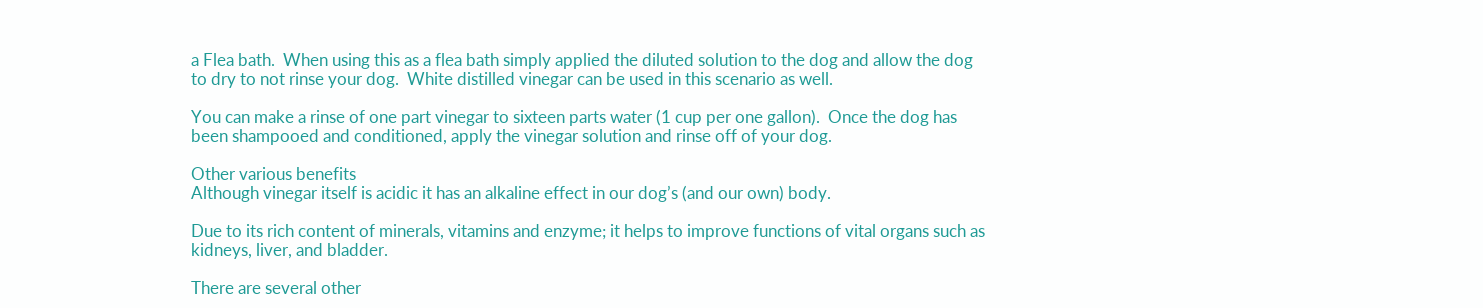a Flea bath.  When using this as a flea bath simply applied the diluted solution to the dog and allow the dog to dry to not rinse your dog.  White distilled vinegar can be used in this scenario as well.

You can make a rinse of one part vinegar to sixteen parts water (1 cup per one gallon).  Once the dog has been shampooed and conditioned, apply the vinegar solution and rinse off of your dog.

Other various benefits
Although vinegar itself is acidic it has an alkaline effect in our dog’s (and our own) body.

Due to its rich content of minerals, vitamins and enzyme; it helps to improve functions of vital organs such as kidneys, liver, and bladder.

There are several other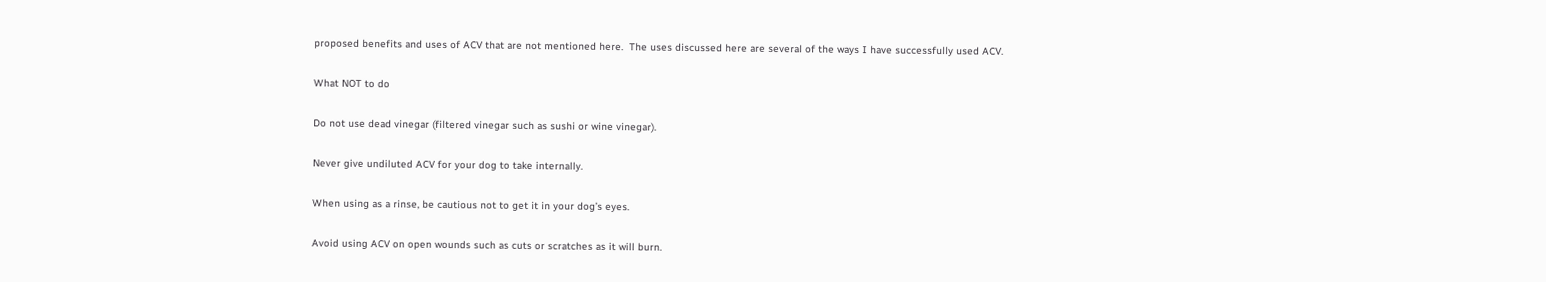proposed benefits and uses of ACV that are not mentioned here.  The uses discussed here are several of the ways I have successfully used ACV.

What NOT to do

Do not use dead vinegar (filtered vinegar such as sushi or wine vinegar).

Never give undiluted ACV for your dog to take internally.

When using as a rinse, be cautious not to get it in your dog’s eyes.

Avoid using ACV on open wounds such as cuts or scratches as it will burn.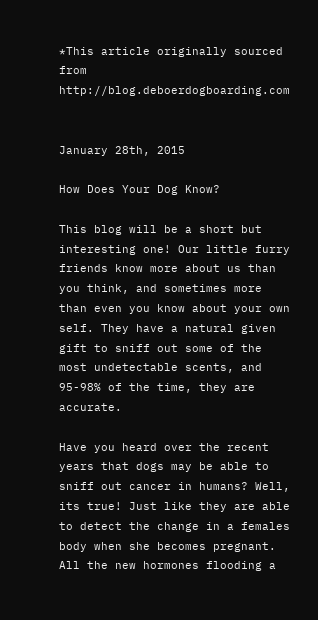*This article originally sourced from http://blog.deboerdogboarding.com


January 28th, 2015

How Does Your Dog Know?

This blog will be a short but interesting one! Our little furry friends know more about us than you think, and sometimes more than even you know about your own self. They have a natural given gift to sniff out some of the most undetectable scents, and 95-98% of the time, they are accurate.

Have you heard over the recent years that dogs may be able to sniff out cancer in humans? Well, its true! Just like they are able to detect the change in a females body when she becomes pregnant. All the new hormones flooding a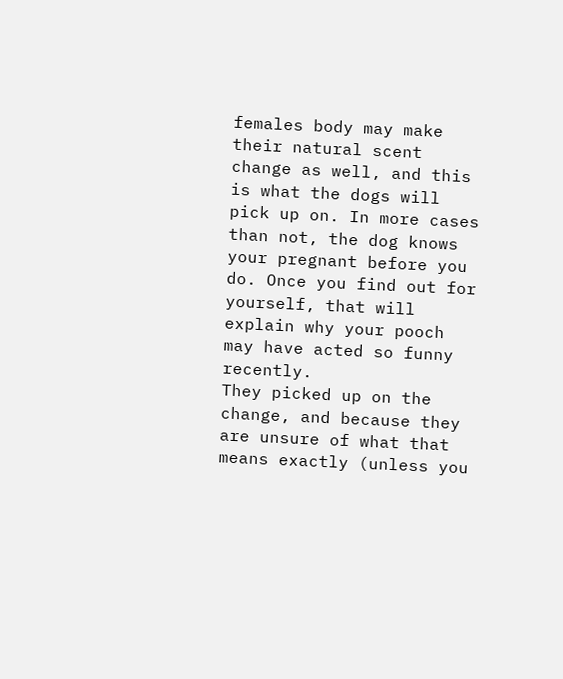females body may make their natural scent change as well, and this is what the dogs will pick up on. In more cases than not, the dog knows your pregnant before you do. Once you find out for yourself, that will explain why your pooch may have acted so funny recently.
They picked up on the change, and because they are unsure of what that means exactly (unless you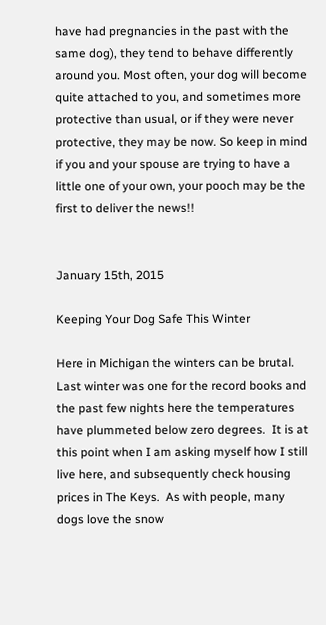have had pregnancies in the past with the same dog), they tend to behave differently around you. Most often, your dog will become quite attached to you, and sometimes more protective than usual, or if they were never protective, they may be now. So keep in mind if you and your spouse are trying to have a little one of your own, your pooch may be the first to deliver the news!!


January 15th, 2015

Keeping Your Dog Safe This Winter

Here in Michigan the winters can be brutal.  Last winter was one for the record books and the past few nights here the temperatures have plummeted below zero degrees.  It is at this point when I am asking myself how I still live here, and subsequently check housing prices in The Keys.  As with people, many dogs love the snow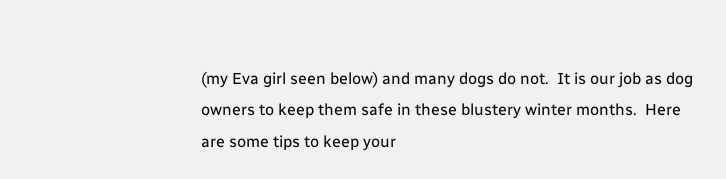(my Eva girl seen below) and many dogs do not.  It is our job as dog owners to keep them safe in these blustery winter months.  Here are some tips to keep your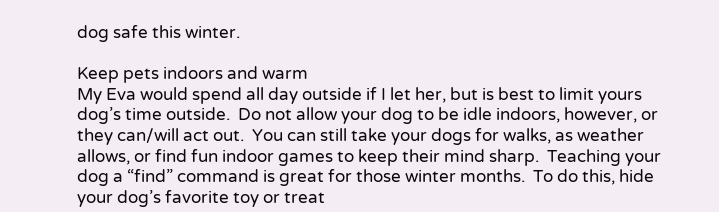dog safe this winter.

Keep pets indoors and warm
My Eva would spend all day outside if I let her, but is best to limit yours dog’s time outside.  Do not allow your dog to be idle indoors, however, or they can/will act out.  You can still take your dogs for walks, as weather allows, or find fun indoor games to keep their mind sharp.  Teaching your dog a “find” command is great for those winter months.  To do this, hide your dog’s favorite toy or treat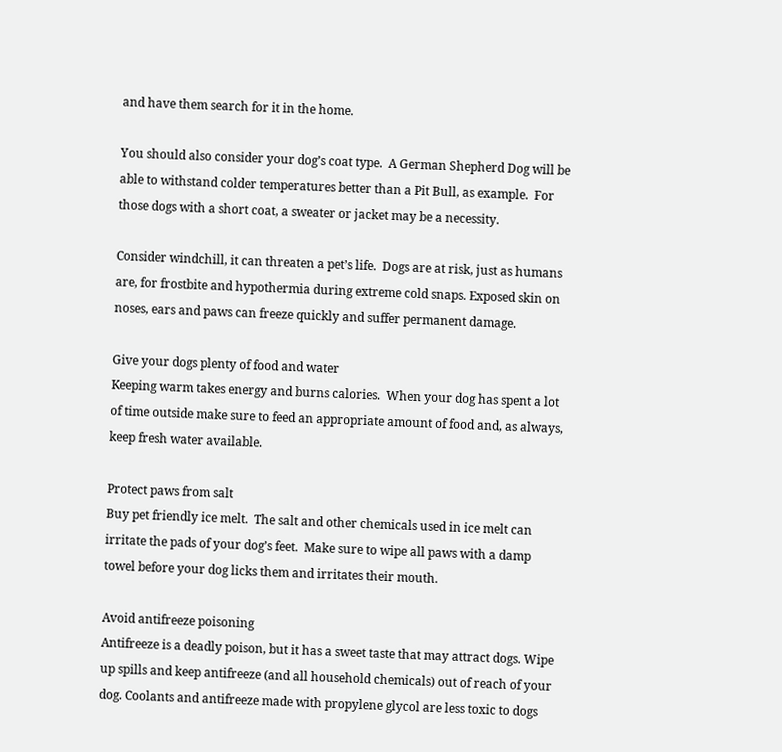and have them search for it in the home.

You should also consider your dog’s coat type.  A German Shepherd Dog will be able to withstand colder temperatures better than a Pit Bull, as example.  For those dogs with a short coat, a sweater or jacket may be a necessity.

Consider windchill, it can threaten a pet’s life.  Dogs are at risk, just as humans are, for frostbite and hypothermia during extreme cold snaps. Exposed skin on noses, ears and paws can freeze quickly and suffer permanent damage.

Give your dogs plenty of food and water
Keeping warm takes energy and burns calories.  When your dog has spent a lot of time outside make sure to feed an appropriate amount of food and, as always, keep fresh water available.

Protect paws from salt
Buy pet friendly ice melt.  The salt and other chemicals used in ice melt can irritate the pads of your dog’s feet.  Make sure to wipe all paws with a damp towel before your dog licks them and irritates their mouth.

Avoid antifreeze poisoning
Antifreeze is a deadly poison, but it has a sweet taste that may attract dogs. Wipe up spills and keep antifreeze (and all household chemicals) out of reach of your dog. Coolants and antifreeze made with propylene glycol are less toxic to dogs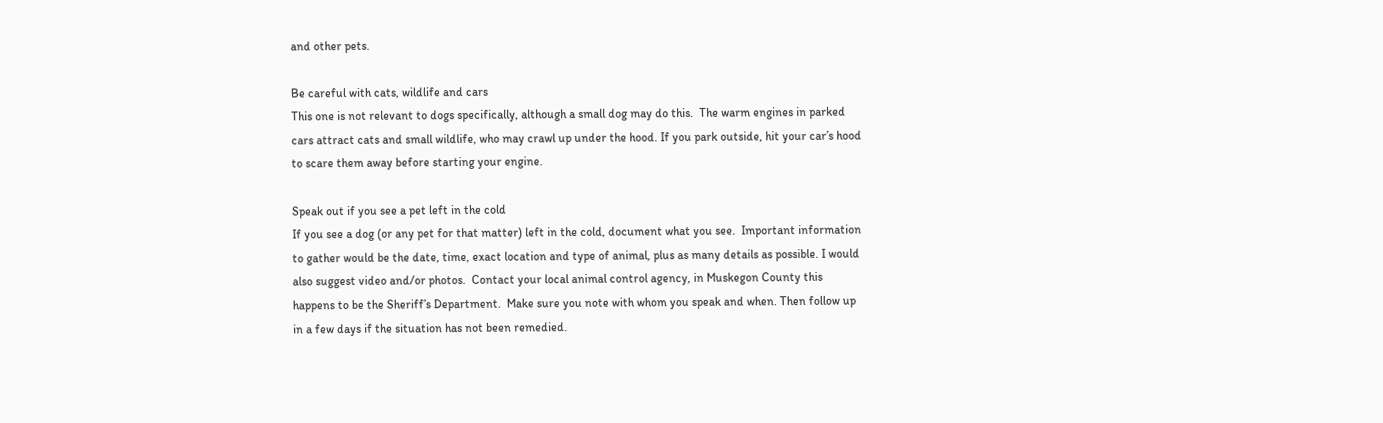and other pets.

Be careful with cats, wildlife and cars
This one is not relevant to dogs specifically, although a small dog may do this.  The warm engines in parked cars attract cats and small wildlife, who may crawl up under the hood. If you park outside, hit your car’s hood to scare them away before starting your engine.

Speak out if you see a pet left in the cold
If you see a dog (or any pet for that matter) left in the cold, document what you see.  Important information to gather would be the date, time, exact location and type of animal, plus as many details as possible. I would also suggest video and/or photos.  Contact your local animal control agency, in Muskegon County this happens to be the Sheriff’s Department.  Make sure you note with whom you speak and when. Then follow up in a few days if the situation has not been remedied.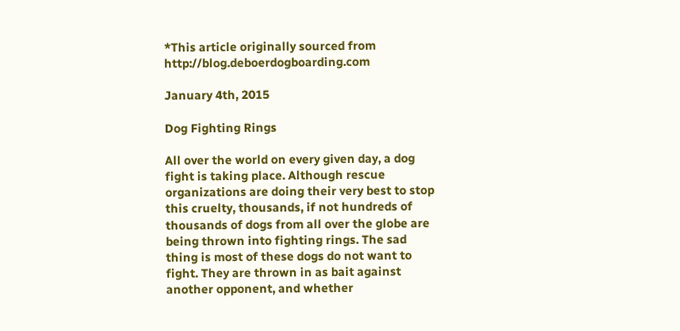*This article originally sourced from http://blog.deboerdogboarding.com

January 4th, 2015

Dog Fighting Rings

All over the world on every given day, a dog fight is taking place. Although rescue organizations are doing their very best to stop this cruelty, thousands, if not hundreds of thousands of dogs from all over the globe are being thrown into fighting rings. The sad thing is most of these dogs do not want to fight. They are thrown in as bait against another opponent, and whether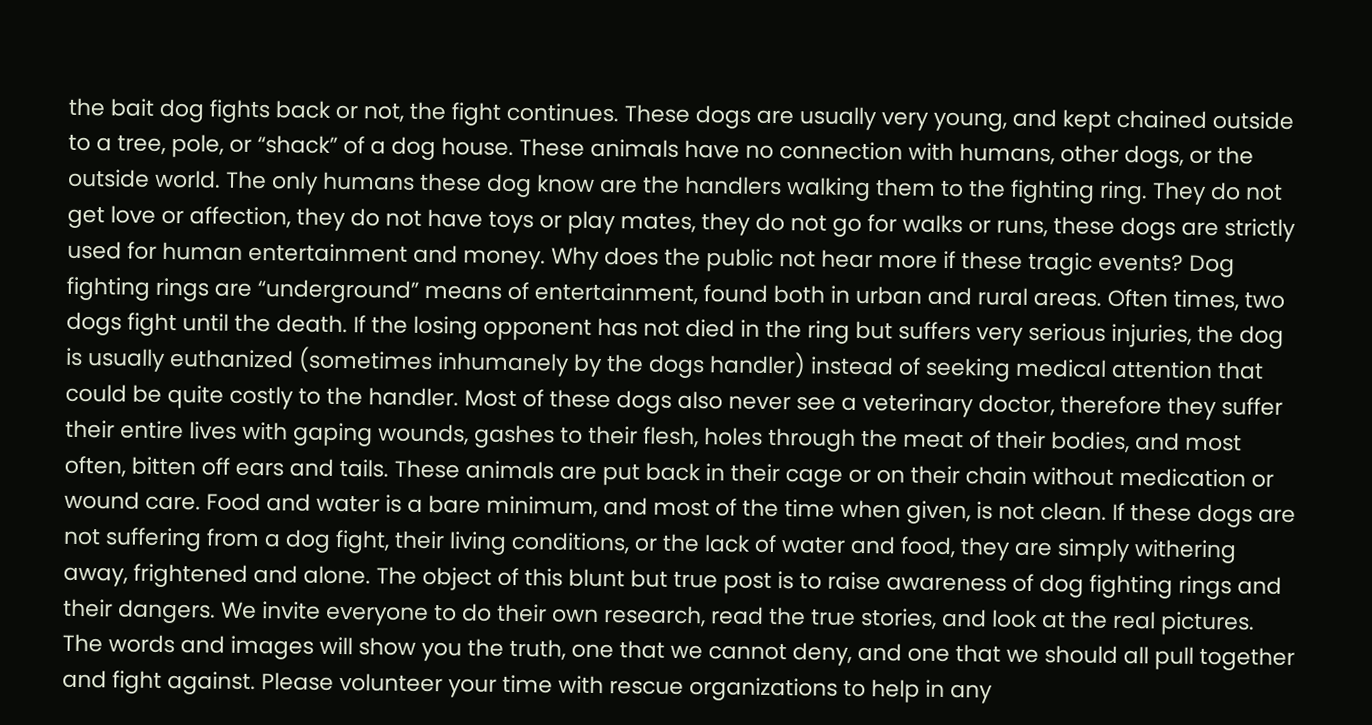the bait dog fights back or not, the fight continues. These dogs are usually very young, and kept chained outside to a tree, pole, or “shack” of a dog house. These animals have no connection with humans, other dogs, or the outside world. The only humans these dog know are the handlers walking them to the fighting ring. They do not get love or affection, they do not have toys or play mates, they do not go for walks or runs, these dogs are strictly used for human entertainment and money. Why does the public not hear more if these tragic events? Dog fighting rings are “underground” means of entertainment, found both in urban and rural areas. Often times, two dogs fight until the death. If the losing opponent has not died in the ring but suffers very serious injuries, the dog is usually euthanized (sometimes inhumanely by the dogs handler) instead of seeking medical attention that could be quite costly to the handler. Most of these dogs also never see a veterinary doctor, therefore they suffer their entire lives with gaping wounds, gashes to their flesh, holes through the meat of their bodies, and most often, bitten off ears and tails. These animals are put back in their cage or on their chain without medication or wound care. Food and water is a bare minimum, and most of the time when given, is not clean. If these dogs are not suffering from a dog fight, their living conditions, or the lack of water and food, they are simply withering away, frightened and alone. The object of this blunt but true post is to raise awareness of dog fighting rings and their dangers. We invite everyone to do their own research, read the true stories, and look at the real pictures. The words and images will show you the truth, one that we cannot deny, and one that we should all pull together and fight against. Please volunteer your time with rescue organizations to help in any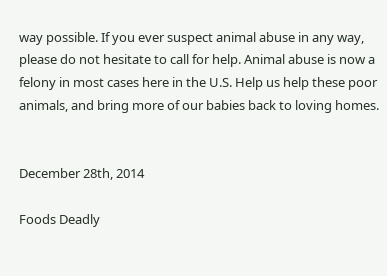way possible. If you ever suspect animal abuse in any way, please do not hesitate to call for help. Animal abuse is now a felony in most cases here in the U.S. Help us help these poor animals, and bring more of our babies back to loving homes.


December 28th, 2014

Foods Deadly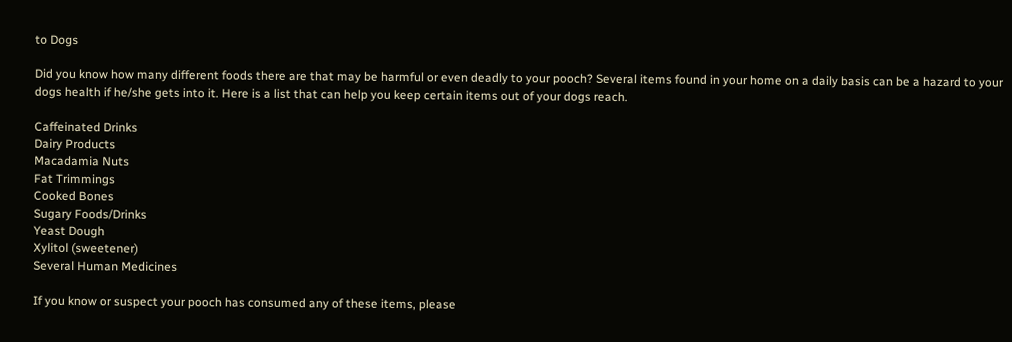to Dogs

Did you know how many different foods there are that may be harmful or even deadly to your pooch? Several items found in your home on a daily basis can be a hazard to your dogs health if he/she gets into it. Here is a list that can help you keep certain items out of your dogs reach.

Caffeinated Drinks
Dairy Products
Macadamia Nuts
Fat Trimmings
Cooked Bones
Sugary Foods/Drinks
Yeast Dough
Xylitol (sweetener)
Several Human Medicines

If you know or suspect your pooch has consumed any of these items, please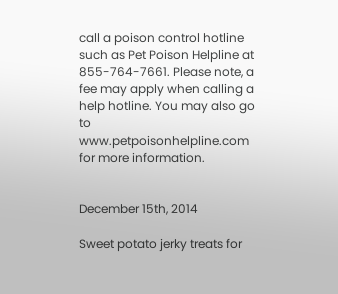call a poison control hotline such as Pet Poison Helpline at 855-764-7661. Please note, a fee may apply when calling a help hotline. You may also go to www.petpoisonhelpline.com for more information.


December 15th, 2014

Sweet potato jerky treats for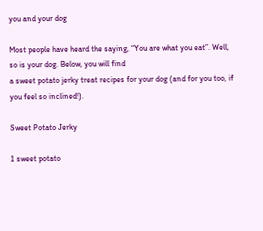you and your dog

Most people have heard the saying, “You are what you eat”. Well, so is your dog. Below, you will find
a sweet potato jerky treat recipes for your dog (and for you too, if you feel so inclined!).

Sweet Potato Jerky

1 sweet potato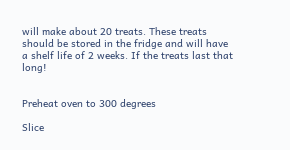will make about 20 treats. These treats should be stored in the fridge and will have
a shelf life of 2 weeks. If the treats last that long!


Preheat oven to 300 degrees

Slice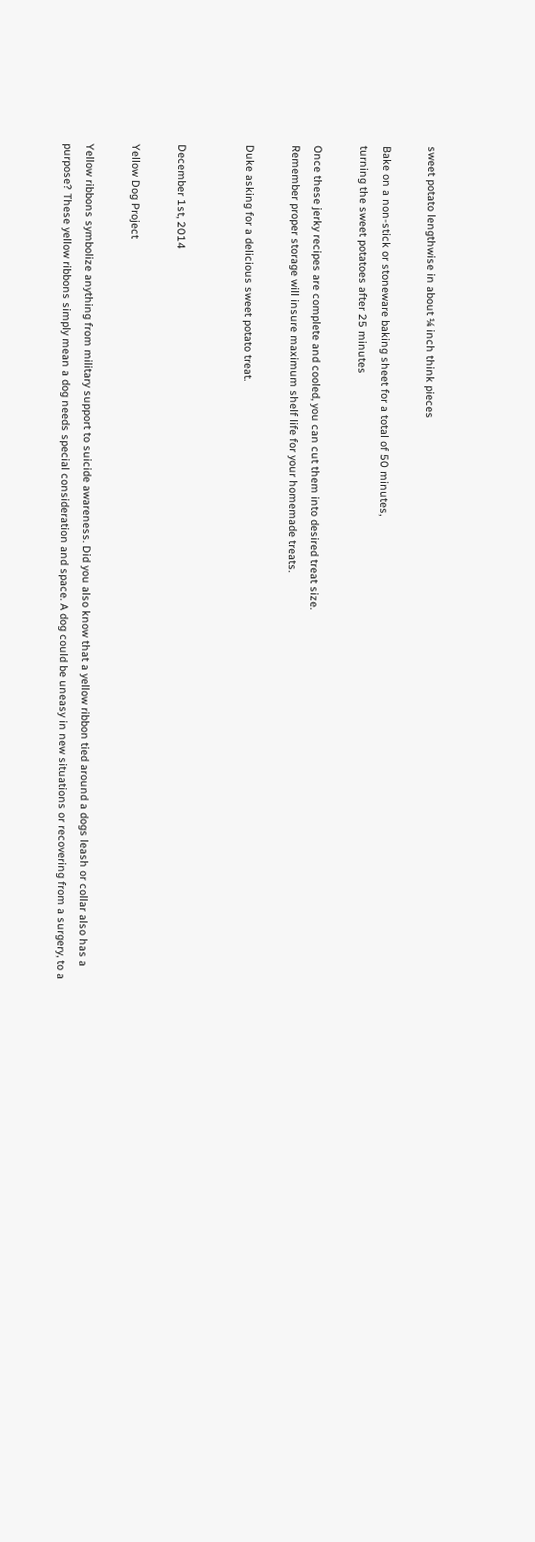sweet potato lengthwise in about ¼ inch think pieces

Bake on a non-stick or stoneware baking sheet for a total of 50 minutes,
turning the sweet potatoes after 25 minutes

Once these jerky recipes are complete and cooled, you can cut them into desired treat size.
Remember proper storage will insure maximum shelf life for your homemade treats.

Duke asking for a delicious sweet potato treat.


December 1st, 2014

Yellow Dog Project

Yellow ribbons symbolize anything from military support to suicide awareness. Did you also know that a yellow ribbon tied around a dogs leash or collar also has a purpose? These yellow ribbons simply mean a dog needs special consideration and space. A dog could be uneasy in new situations or recovering from a surgery, to a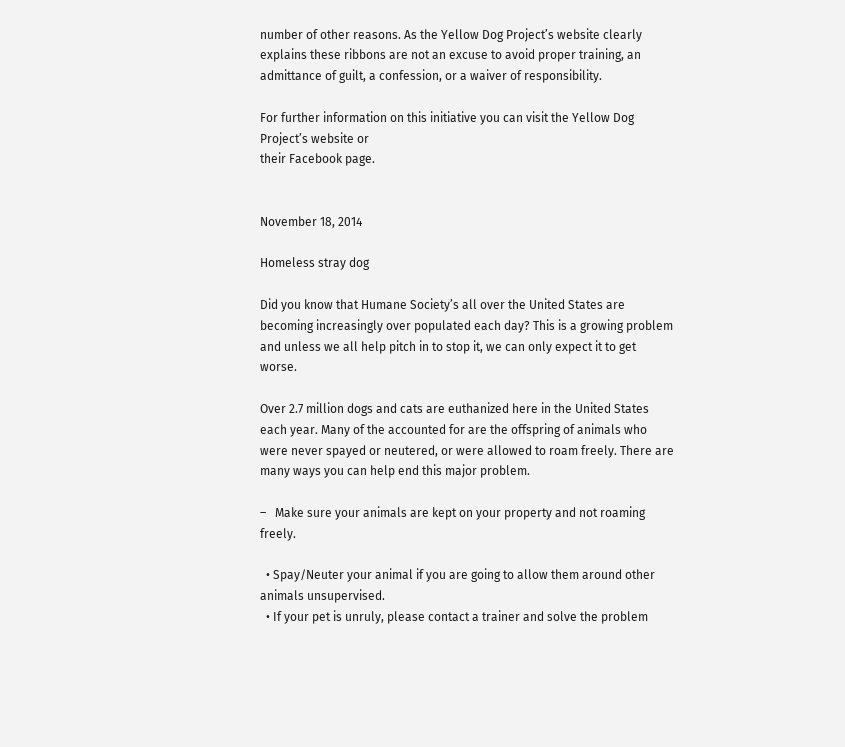number of other reasons. As the Yellow Dog Project’s website clearly explains these ribbons are not an excuse to avoid proper training, an admittance of guilt, a confession, or a waiver of responsibility.

For further information on this initiative you can visit the Yellow Dog Project’s website or
their Facebook page.


November 18, 2014

Homeless stray dog

Did you know that Humane Society’s all over the United States are becoming increasingly over populated each day? This is a growing problem and unless we all help pitch in to stop it, we can only expect it to get worse.

Over 2.7 million dogs and cats are euthanized here in the United States each year. Many of the accounted for are the offspring of animals who were never spayed or neutered, or were allowed to roam freely. There are many ways you can help end this major problem.

–   Make sure your animals are kept on your property and not roaming freely.

  • Spay/Neuter your animal if you are going to allow them around other animals unsupervised.
  • If your pet is unruly, please contact a trainer and solve the problem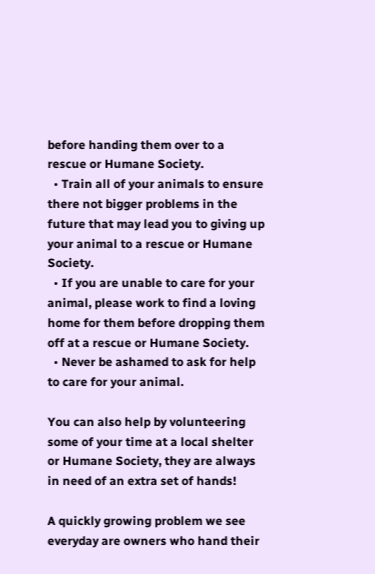before handing them over to a rescue or Humane Society.
  • Train all of your animals to ensure there not bigger problems in the future that may lead you to giving up your animal to a rescue or Humane Society.
  • If you are unable to care for your animal, please work to find a loving home for them before dropping them off at a rescue or Humane Society.
  • Never be ashamed to ask for help to care for your animal.

You can also help by volunteering some of your time at a local shelter or Humane Society, they are always in need of an extra set of hands!

A quickly growing problem we see everyday are owners who hand their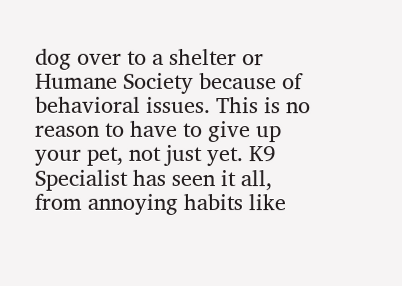dog over to a shelter or Humane Society because of behavioral issues. This is no reason to have to give up your pet, not just yet. K9 Specialist has seen it all, from annoying habits like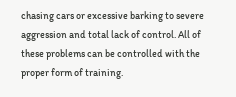chasing cars or excessive barking to severe aggression and total lack of control. All of these problems can be controlled with the proper form of training.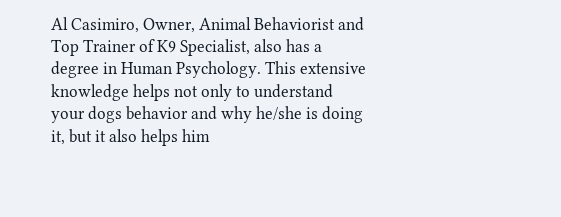Al Casimiro, Owner, Animal Behaviorist and Top Trainer of K9 Specialist, also has a degree in Human Psychology. This extensive knowledge helps not only to understand your dogs behavior and why he/she is doing it, but it also helps him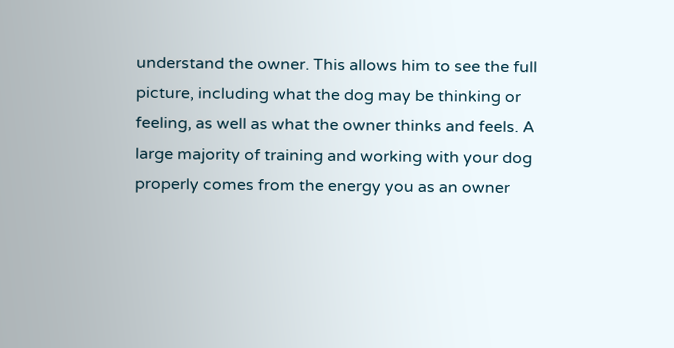understand the owner. This allows him to see the full picture, including what the dog may be thinking or feeling, as well as what the owner thinks and feels. A large majority of training and working with your dog properly comes from the energy you as an owner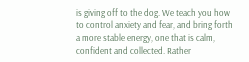is giving off to the dog. We teach you how to control anxiety and fear, and bring forth a more stable energy, one that is calm, confident and collected. Rather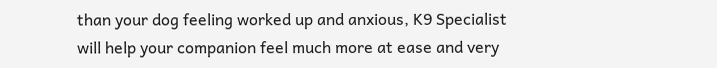than your dog feeling worked up and anxious, K9 Specialist will help your companion feel much more at ease and very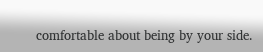comfortable about being by your side.